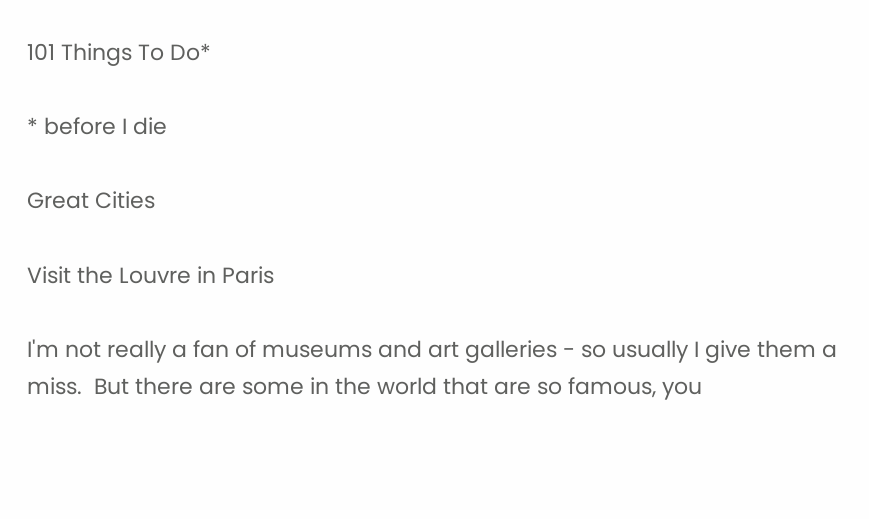101 Things To Do*

* before I die

Great Cities

Visit the Louvre in Paris

I'm not really a fan of museums and art galleries - so usually I give them a miss.  But there are some in the world that are so famous, you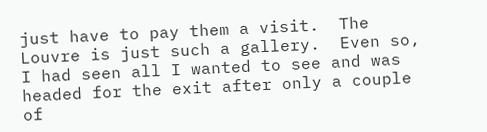just have to pay them a visit.  The Louvre is just such a gallery.  Even so, I had seen all I wanted to see and was headed for the exit after only a couple of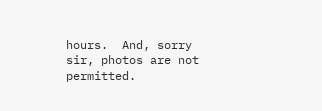hours.  And, sorry sir, photos are not permitted.